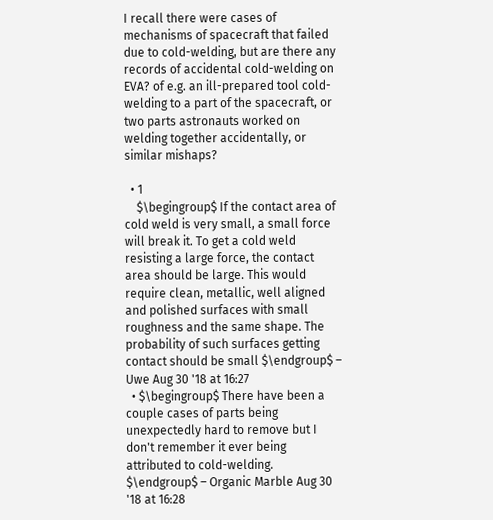I recall there were cases of mechanisms of spacecraft that failed due to cold-welding, but are there any records of accidental cold-welding on EVA? of e.g. an ill-prepared tool cold-welding to a part of the spacecraft, or two parts astronauts worked on welding together accidentally, or similar mishaps?

  • 1
    $\begingroup$ If the contact area of cold weld is very small, a small force will break it. To get a cold weld resisting a large force, the contact area should be large. This would require clean, metallic, well aligned and polished surfaces with small roughness and the same shape. The probability of such surfaces getting contact should be small $\endgroup$ – Uwe Aug 30 '18 at 16:27
  • $\begingroup$ There have been a couple cases of parts being unexpectedly hard to remove but I don't remember it ever being attributed to cold-welding. $\endgroup$ – Organic Marble Aug 30 '18 at 16:28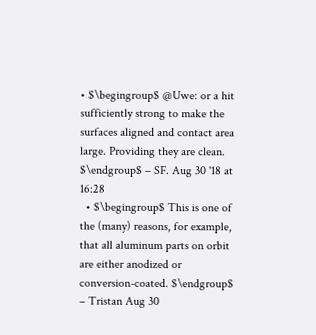• $\begingroup$ @Uwe: or a hit sufficiently strong to make the surfaces aligned and contact area large. Providing they are clean. $\endgroup$ – SF. Aug 30 '18 at 16:28
  • $\begingroup$ This is one of the (many) reasons, for example, that all aluminum parts on orbit are either anodized or conversion-coated. $\endgroup$ – Tristan Aug 30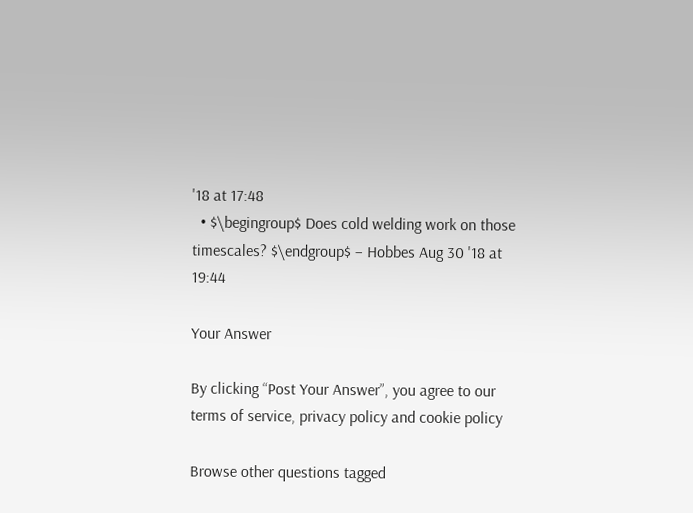'18 at 17:48
  • $\begingroup$ Does cold welding work on those timescales? $\endgroup$ – Hobbes Aug 30 '18 at 19:44

Your Answer

By clicking “Post Your Answer”, you agree to our terms of service, privacy policy and cookie policy

Browse other questions tagged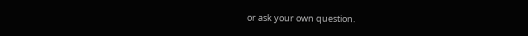or ask your own question.